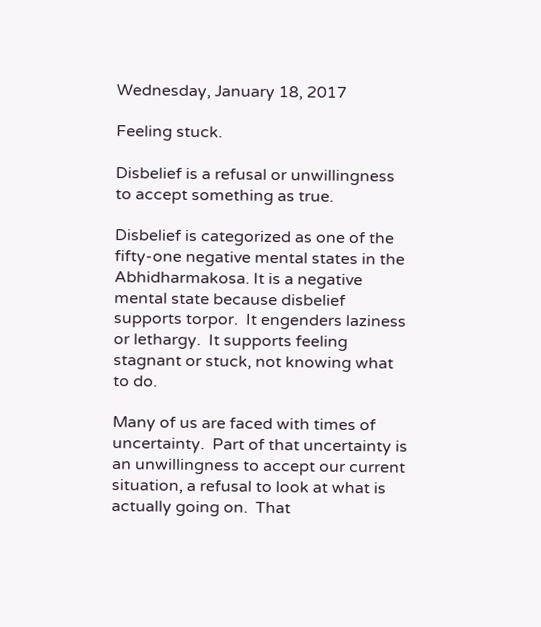Wednesday, January 18, 2017

Feeling stuck.

Disbelief is a refusal or unwillingness to accept something as true.

Disbelief is categorized as one of the fifty-one negative mental states in the Abhidharmakosa. It is a negative mental state because disbelief supports torpor.  It engenders laziness or lethargy.  It supports feeling stagnant or stuck, not knowing what to do.

Many of us are faced with times of uncertainty.  Part of that uncertainty is an unwillingness to accept our current situation, a refusal to look at what is actually going on.  That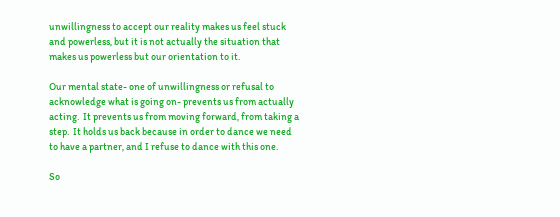unwillingness to accept our reality makes us feel stuck and powerless, but it is not actually the situation that makes us powerless but our orientation to it.

Our mental state- one of unwillingness or refusal to acknowledge what is going on- prevents us from actually acting.  It prevents us from moving forward, from taking a step.  It holds us back because in order to dance we need to have a partner, and I refuse to dance with this one.

So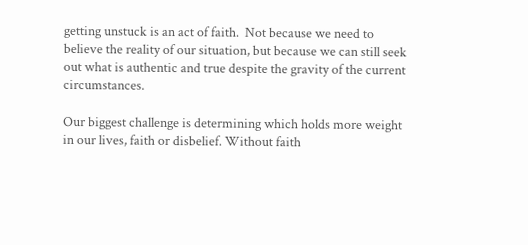getting unstuck is an act of faith.  Not because we need to believe the reality of our situation, but because we can still seek out what is authentic and true despite the gravity of the current circumstances.

Our biggest challenge is determining which holds more weight in our lives, faith or disbelief. Without faith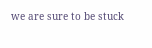we are sure to be stuck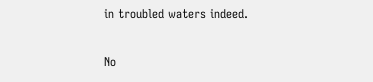in troubled waters indeed.

No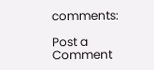comments:

Post a Comment